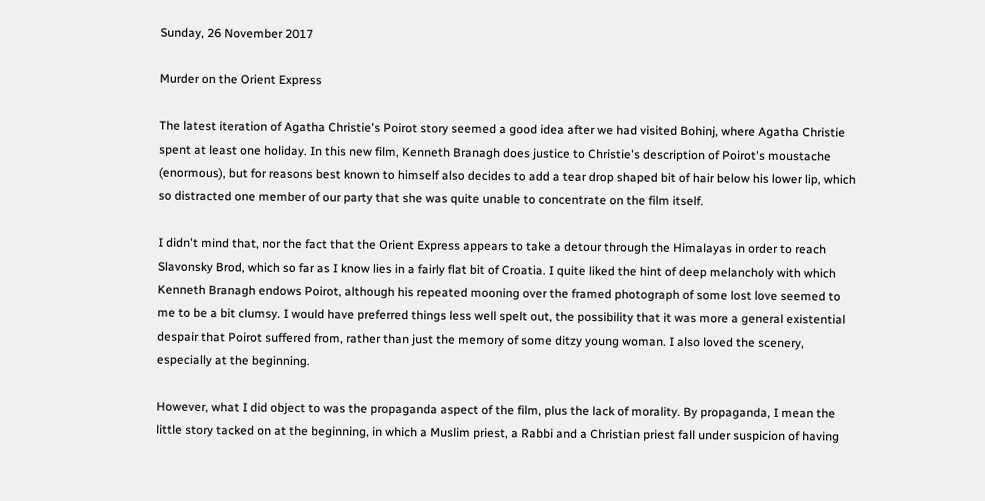Sunday, 26 November 2017

Murder on the Orient Express

The latest iteration of Agatha Christie's Poirot story seemed a good idea after we had visited Bohinj, where Agatha Christie spent at least one holiday. In this new film, Kenneth Branagh does justice to Christie's description of Poirot's moustache (enormous), but for reasons best known to himself also decides to add a tear drop shaped bit of hair below his lower lip, which so distracted one member of our party that she was quite unable to concentrate on the film itself.

I didn't mind that, nor the fact that the Orient Express appears to take a detour through the Himalayas in order to reach Slavonsky Brod, which so far as I know lies in a fairly flat bit of Croatia. I quite liked the hint of deep melancholy with which Kenneth Branagh endows Poirot, although his repeated mooning over the framed photograph of some lost love seemed to me to be a bit clumsy. I would have preferred things less well spelt out, the possibility that it was more a general existential despair that Poirot suffered from, rather than just the memory of some ditzy young woman. I also loved the scenery, especially at the beginning.

However, what I did object to was the propaganda aspect of the film, plus the lack of morality. By propaganda, I mean the little story tacked on at the beginning, in which a Muslim priest, a Rabbi and a Christian priest fall under suspicion of having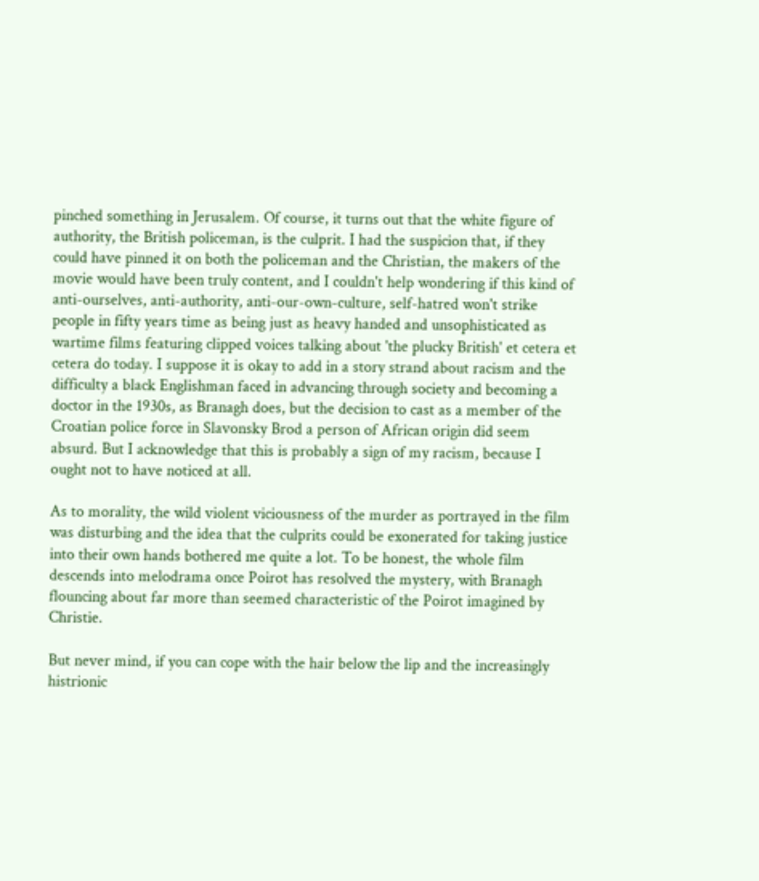pinched something in Jerusalem. Of course, it turns out that the white figure of authority, the British policeman, is the culprit. I had the suspicion that, if they could have pinned it on both the policeman and the Christian, the makers of the movie would have been truly content, and I couldn't help wondering if this kind of anti-ourselves, anti-authority, anti-our-own-culture, self-hatred won't strike people in fifty years time as being just as heavy handed and unsophisticated as wartime films featuring clipped voices talking about 'the plucky British' et cetera et cetera do today. I suppose it is okay to add in a story strand about racism and the difficulty a black Englishman faced in advancing through society and becoming a doctor in the 1930s, as Branagh does, but the decision to cast as a member of the Croatian police force in Slavonsky Brod a person of African origin did seem absurd. But I acknowledge that this is probably a sign of my racism, because I ought not to have noticed at all.

As to morality, the wild violent viciousness of the murder as portrayed in the film was disturbing and the idea that the culprits could be exonerated for taking justice into their own hands bothered me quite a lot. To be honest, the whole film descends into melodrama once Poirot has resolved the mystery, with Branagh flouncing about far more than seemed characteristic of the Poirot imagined by Christie.

But never mind, if you can cope with the hair below the lip and the increasingly histrionic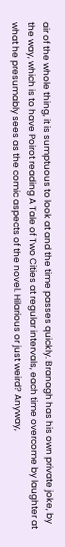air of the whole thing, it is sumptuous to look at and the time passes quickly. Branagh has his own private joke, by the way, which is to have Poirot reading A Tale of Two Cities at regular intervals, each time overcome by laughter at what he presumably sees as the comic aspects of the novel. Hilarious or just weird? Anyway,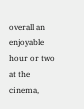overall an enjoyable hour or two at the cinema,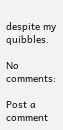despite my quibbles.

No comments:

Post a comment